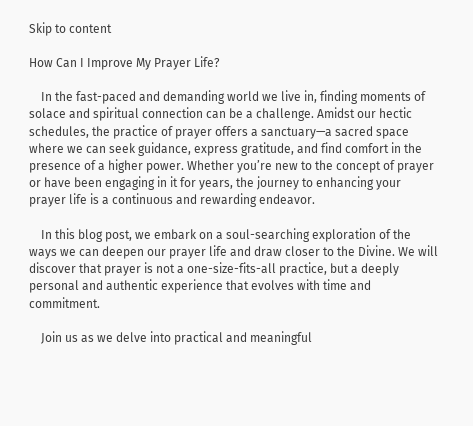Skip to content

How Can I Improve My Prayer Life?

    In the fast-paced and demanding world we live in, finding moments of solace and spiritual connection can be a challenge. Amidst our hectic schedules, the practice of prayer offers a sanctuary—a sacred space where we can seek guidance, express gratitude, and find comfort in the presence of a higher power. Whether you’re new to the concept of prayer or have been engaging in it for years, the journey to enhancing your prayer life is a continuous and rewarding endeavor.

    In this blog post, we embark on a soul-searching exploration of the ways we can deepen our prayer life and draw closer to the Divine. We will discover that prayer is not a one-size-fits-all practice, but a deeply personal and authentic experience that evolves with time and commitment.

    Join us as we delve into practical and meaningful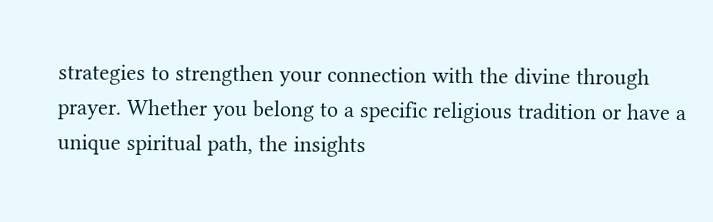strategies to strengthen your connection with the divine through prayer. Whether you belong to a specific religious tradition or have a unique spiritual path, the insights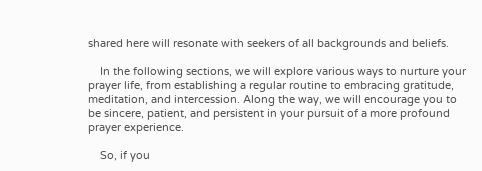shared here will resonate with seekers of all backgrounds and beliefs.

    In the following sections, we will explore various ways to nurture your prayer life, from establishing a regular routine to embracing gratitude, meditation, and intercession. Along the way, we will encourage you to be sincere, patient, and persistent in your pursuit of a more profound prayer experience.

    So, if you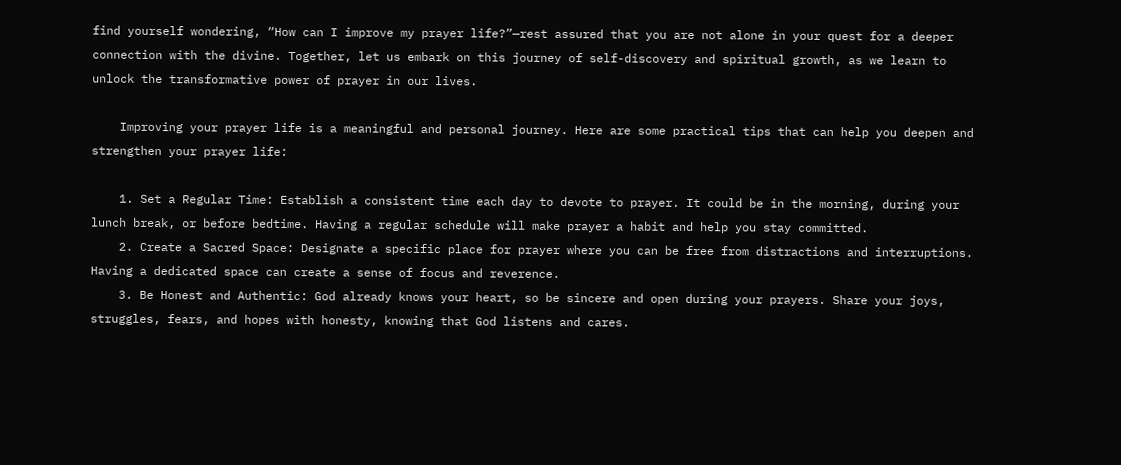find yourself wondering, “How can I improve my prayer life?”—rest assured that you are not alone in your quest for a deeper connection with the divine. Together, let us embark on this journey of self-discovery and spiritual growth, as we learn to unlock the transformative power of prayer in our lives.

    Improving your prayer life is a meaningful and personal journey. Here are some practical tips that can help you deepen and strengthen your prayer life:

    1. Set a Regular Time: Establish a consistent time each day to devote to prayer. It could be in the morning, during your lunch break, or before bedtime. Having a regular schedule will make prayer a habit and help you stay committed.
    2. Create a Sacred Space: Designate a specific place for prayer where you can be free from distractions and interruptions. Having a dedicated space can create a sense of focus and reverence.
    3. Be Honest and Authentic: God already knows your heart, so be sincere and open during your prayers. Share your joys, struggles, fears, and hopes with honesty, knowing that God listens and cares.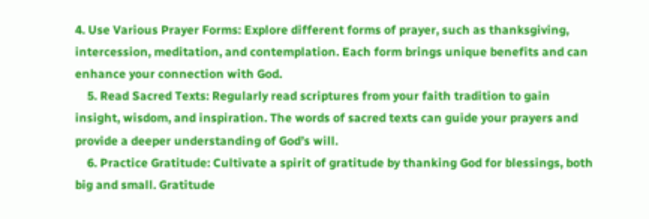4. Use Various Prayer Forms: Explore different forms of prayer, such as thanksgiving, intercession, meditation, and contemplation. Each form brings unique benefits and can enhance your connection with God.
    5. Read Sacred Texts: Regularly read scriptures from your faith tradition to gain insight, wisdom, and inspiration. The words of sacred texts can guide your prayers and provide a deeper understanding of God’s will.
    6. Practice Gratitude: Cultivate a spirit of gratitude by thanking God for blessings, both big and small. Gratitude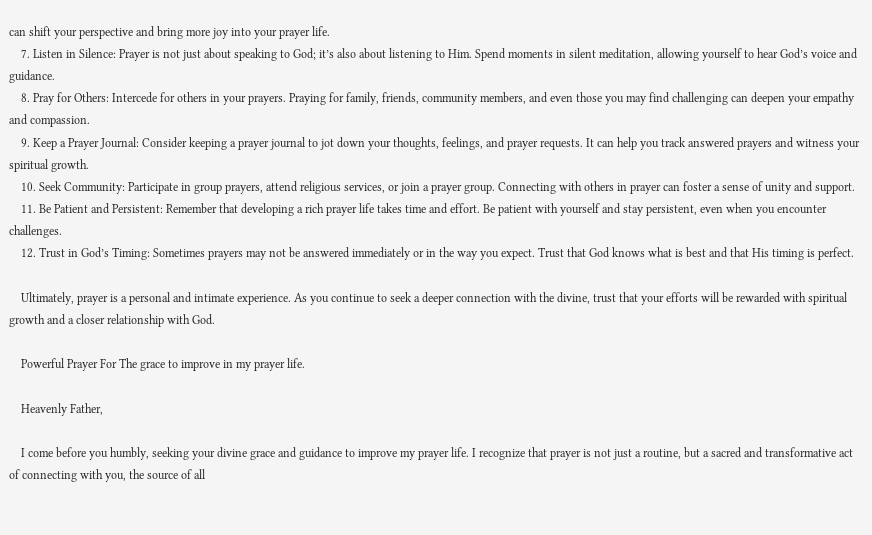can shift your perspective and bring more joy into your prayer life.
    7. Listen in Silence: Prayer is not just about speaking to God; it’s also about listening to Him. Spend moments in silent meditation, allowing yourself to hear God’s voice and guidance.
    8. Pray for Others: Intercede for others in your prayers. Praying for family, friends, community members, and even those you may find challenging can deepen your empathy and compassion.
    9. Keep a Prayer Journal: Consider keeping a prayer journal to jot down your thoughts, feelings, and prayer requests. It can help you track answered prayers and witness your spiritual growth.
    10. Seek Community: Participate in group prayers, attend religious services, or join a prayer group. Connecting with others in prayer can foster a sense of unity and support.
    11. Be Patient and Persistent: Remember that developing a rich prayer life takes time and effort. Be patient with yourself and stay persistent, even when you encounter challenges.
    12. Trust in God’s Timing: Sometimes prayers may not be answered immediately or in the way you expect. Trust that God knows what is best and that His timing is perfect.

    Ultimately, prayer is a personal and intimate experience. As you continue to seek a deeper connection with the divine, trust that your efforts will be rewarded with spiritual growth and a closer relationship with God.

    Powerful Prayer For The grace to improve in my prayer life.

    Heavenly Father,

    I come before you humbly, seeking your divine grace and guidance to improve my prayer life. I recognize that prayer is not just a routine, but a sacred and transformative act of connecting with you, the source of all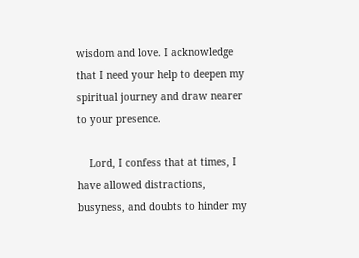wisdom and love. I acknowledge that I need your help to deepen my spiritual journey and draw nearer to your presence.

    Lord, I confess that at times, I have allowed distractions, busyness, and doubts to hinder my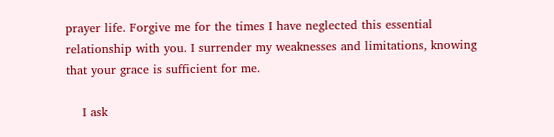prayer life. Forgive me for the times I have neglected this essential relationship with you. I surrender my weaknesses and limitations, knowing that your grace is sufficient for me.

    I ask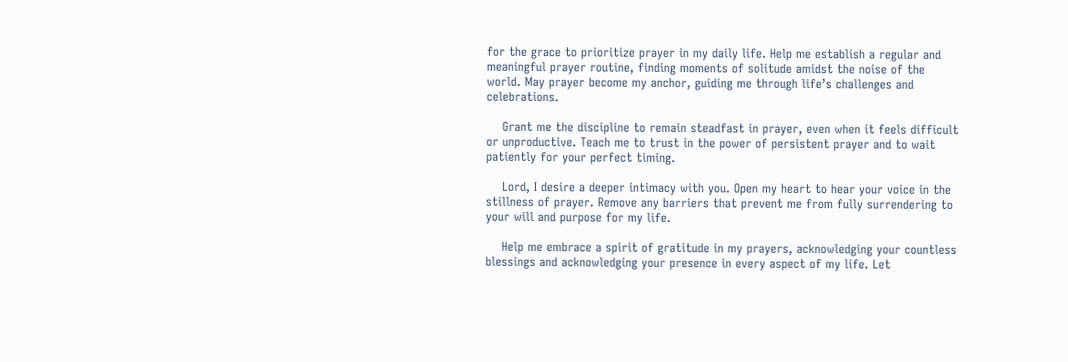for the grace to prioritize prayer in my daily life. Help me establish a regular and meaningful prayer routine, finding moments of solitude amidst the noise of the world. May prayer become my anchor, guiding me through life’s challenges and celebrations.

    Grant me the discipline to remain steadfast in prayer, even when it feels difficult or unproductive. Teach me to trust in the power of persistent prayer and to wait patiently for your perfect timing.

    Lord, I desire a deeper intimacy with you. Open my heart to hear your voice in the stillness of prayer. Remove any barriers that prevent me from fully surrendering to your will and purpose for my life.

    Help me embrace a spirit of gratitude in my prayers, acknowledging your countless blessings and acknowledging your presence in every aspect of my life. Let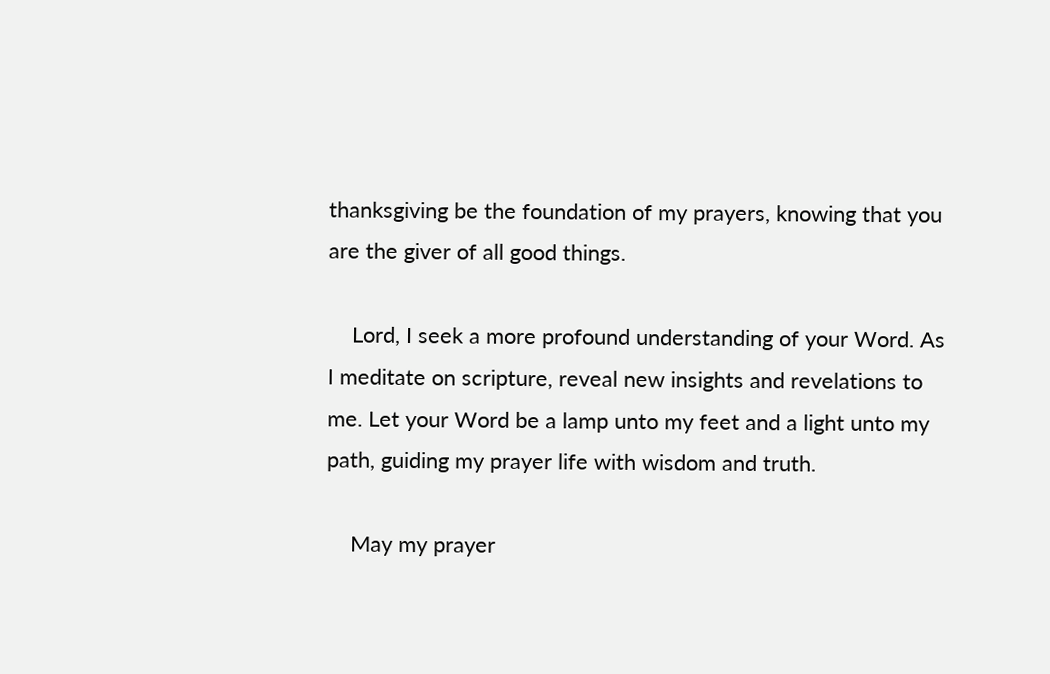thanksgiving be the foundation of my prayers, knowing that you are the giver of all good things.

    Lord, I seek a more profound understanding of your Word. As I meditate on scripture, reveal new insights and revelations to me. Let your Word be a lamp unto my feet and a light unto my path, guiding my prayer life with wisdom and truth.

    May my prayer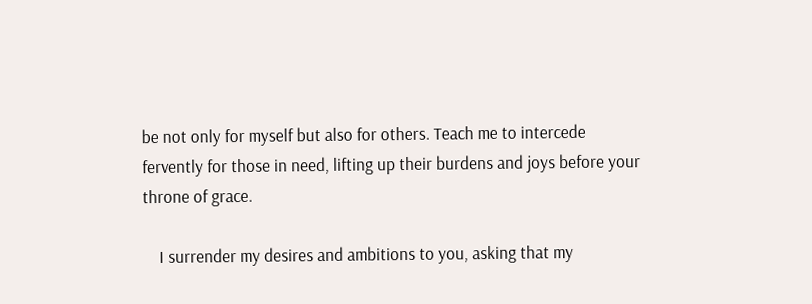be not only for myself but also for others. Teach me to intercede fervently for those in need, lifting up their burdens and joys before your throne of grace.

    I surrender my desires and ambitions to you, asking that my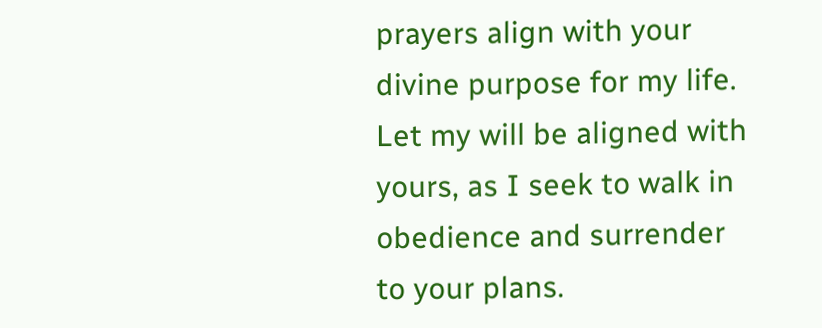prayers align with your divine purpose for my life. Let my will be aligned with yours, as I seek to walk in obedience and surrender to your plans.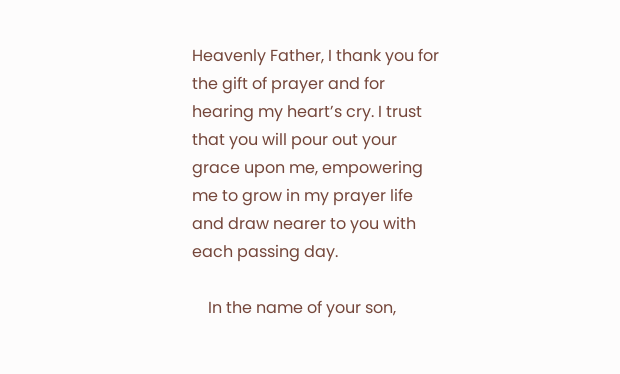Heavenly Father, I thank you for the gift of prayer and for hearing my heart’s cry. I trust that you will pour out your grace upon me, empowering me to grow in my prayer life and draw nearer to you with each passing day.

    In the name of your son,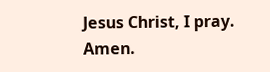Jesus Christ, I pray. Amen.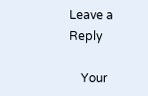Leave a Reply

    Your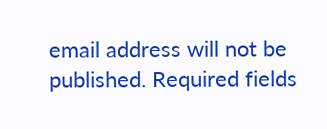email address will not be published. Required fields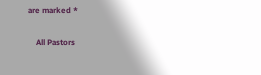are marked *

    All Pastors